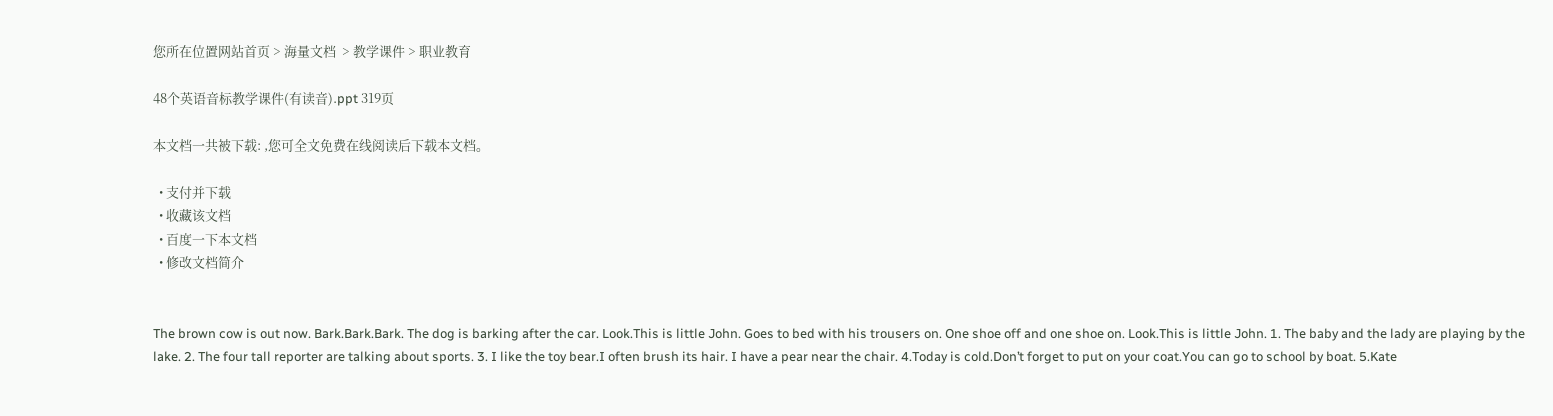您所在位置网站首页 > 海量文档  > 教学课件 > 职业教育

48个英语音标教学课件(有读音).ppt 319页

本文档一共被下载: ,您可全文免费在线阅读后下载本文档。

  • 支付并下载
  • 收藏该文档
  • 百度一下本文档
  • 修改文档简介


The brown cow is out now. Bark.Bark.Bark. The dog is barking after the car. Look.This is little John. Goes to bed with his trousers on. One shoe off and one shoe on. Look.This is little John. 1. The baby and the lady are playing by the lake. 2. The four tall reporter are talking about sports. 3. I like the toy bear.I often brush its hair. I have a pear near the chair. 4.Today is cold.Don’t forget to put on your coat.You can go to school by boat. 5.Kate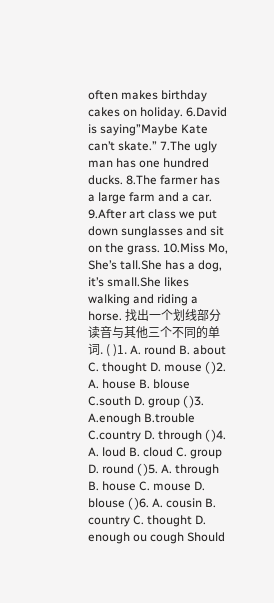often makes birthday cakes on holiday. 6.David is saying”Maybe Kate can’t skate.” 7.The ugly man has one hundred ducks. 8.The farmer has a large farm and a car. 9.After art class we put down sunglasses and sit on the grass. 10.Miss Mo, She’s tall.She has a dog, it’s small.She likes walking and riding a horse. 找出一个划线部分读音与其他三个不同的单词. ( )1. A. round B. about C. thought D. mouse ( )2. A. house B. blouse C.south D. group ( )3. A.enough B.trouble C.country D. through ( )4. A. loud B. cloud C. group D. round ( )5. A. through B. house C. mouse D. blouse ( )6. A. cousin B. country C. thought D. enough ou cough Should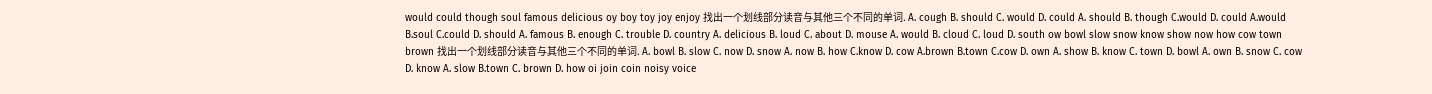would could though soul famous delicious oy boy toy joy enjoy 找出一个划线部分读音与其他三个不同的单词. A. cough B. should C. would D. could A. should B. though C.would D. could A.would B.soul C.could D. should A. famous B. enough C. trouble D. country A. delicious B. loud C. about D. mouse A. would B. cloud C. loud D. south ow bowl slow snow know show now how cow town brown 找出一个划线部分读音与其他三个不同的单词. A. bowl B. slow C. now D. snow A. now B. how C.know D. cow A.brown B.town C.cow D. own A. show B. know C. town D. bowl A. own B. snow C. cow D. know A. slow B.town C. brown D. how oi join coin noisy voice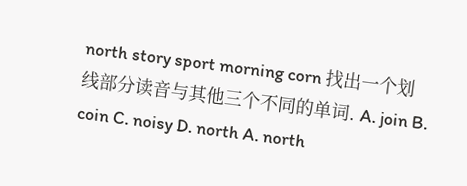north story sport morning corn 找出一个划线部分读音与其他三个不同的单词. A. join B. coin C. noisy D. north A. north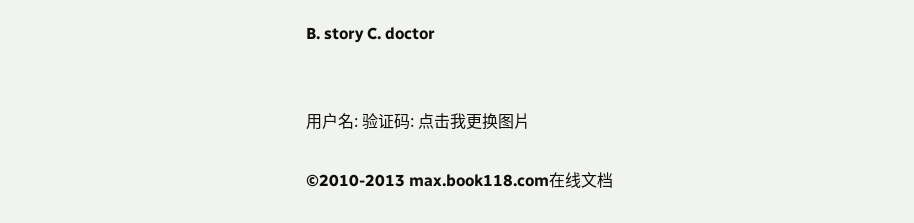B. story C. doctor


用户名: 验证码: 点击我更换图片

©2010-2013 max.book118.com在线文档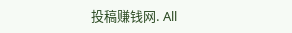投稿赚钱网. All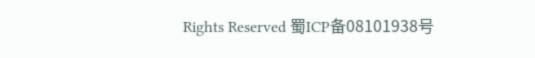Rights Reserved 蜀ICP备08101938号